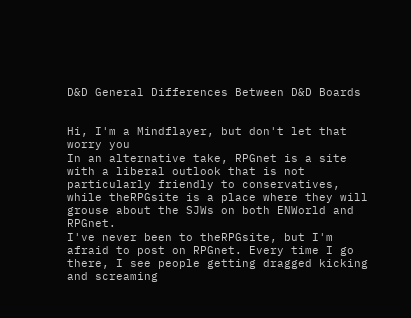D&D General Differences Between D&D Boards


Hi, I'm a Mindflayer, but don't let that worry you
In an alternative take, RPGnet is a site with a liberal outlook that is not particularly friendly to conservatives, while theRPGsite is a place where they will grouse about the SJWs on both ENWorld and RPGnet.
I've never been to theRPGsite, but I'm afraid to post on RPGnet. Every time I go there, I see people getting dragged kicking and screaming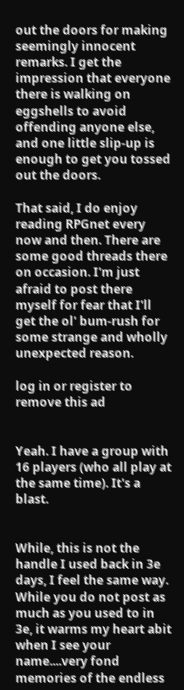out the doors for making seemingly innocent remarks. I get the impression that everyone there is walking on eggshells to avoid offending anyone else, and one little slip-up is enough to get you tossed out the doors.

That said, I do enjoy reading RPGnet every now and then. There are some good threads there on occasion. I'm just afraid to post there myself for fear that I'll get the ol' bum-rush for some strange and wholly unexpected reason.

log in or register to remove this ad


Yeah. I have a group with 16 players (who all play at the same time). It's a blast.


While, this is not the handle I used back in 3e days, I feel the same way. While you do not post as much as you used to in 3e, it warms my heart abit when I see your name....very fond memories of the endless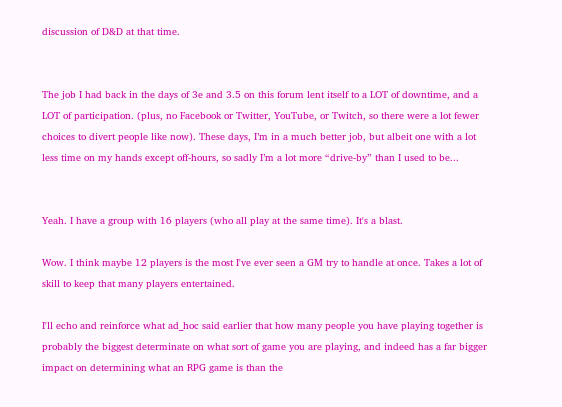discussion of D&D at that time.


The job I had back in the days of 3e and 3.5 on this forum lent itself to a LOT of downtime, and a LOT of participation. (plus, no Facebook or Twitter, YouTube, or Twitch, so there were a lot fewer choices to divert people like now). These days, I’m in a much better job, but albeit one with a lot less time on my hands except off-hours, so sadly I’m a lot more “drive-by” than I used to be...


Yeah. I have a group with 16 players (who all play at the same time). It's a blast.

Wow. I think maybe 12 players is the most I've ever seen a GM try to handle at once. Takes a lot of skill to keep that many players entertained.

I'll echo and reinforce what ad_hoc said earlier that how many people you have playing together is probably the biggest determinate on what sort of game you are playing, and indeed has a far bigger impact on determining what an RPG game is than the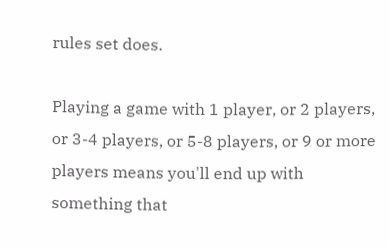rules set does.

Playing a game with 1 player, or 2 players, or 3-4 players, or 5-8 players, or 9 or more players means you'll end up with something that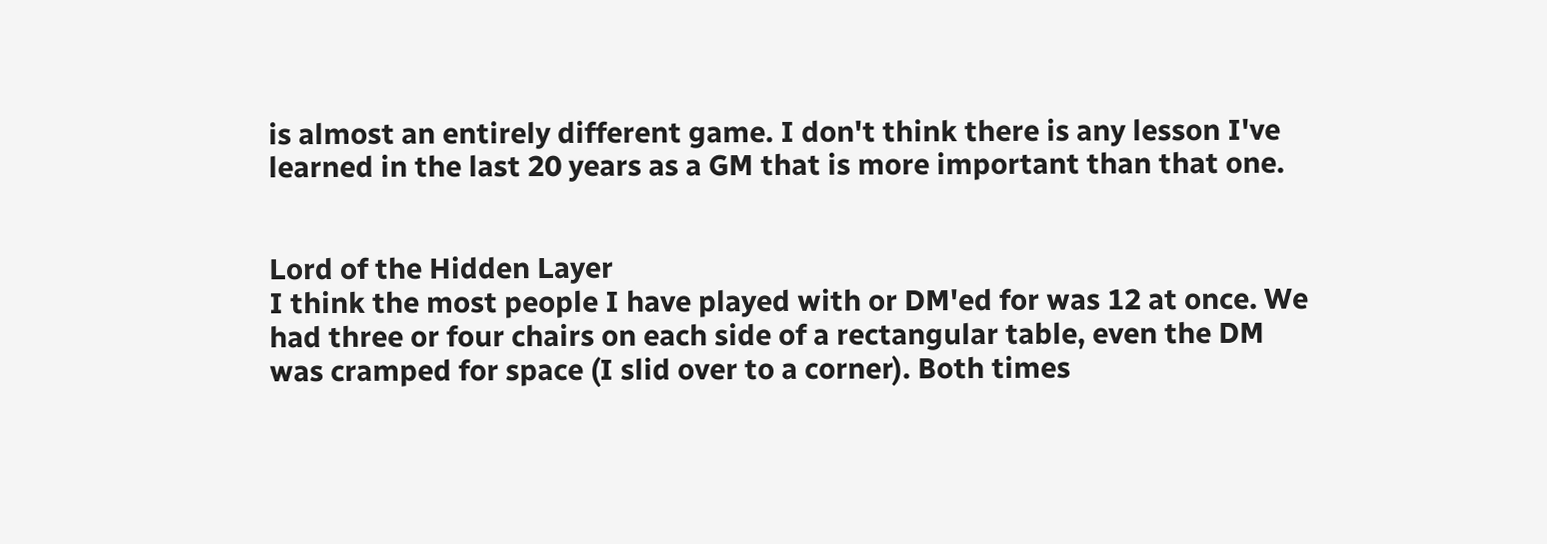is almost an entirely different game. I don't think there is any lesson I've learned in the last 20 years as a GM that is more important than that one.


Lord of the Hidden Layer
I think the most people I have played with or DM'ed for was 12 at once. We had three or four chairs on each side of a rectangular table, even the DM was cramped for space (I slid over to a corner). Both times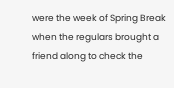were the week of Spring Break when the regulars brought a friend along to check the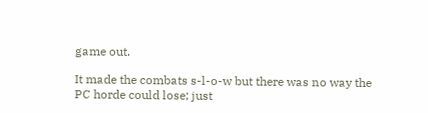game out.

It made the combats s-l-o-w but there was no way the PC horde could lose; just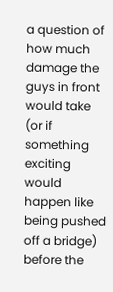a question of how much damage the guys in front would take (or if something exciting would happen like being pushed off a bridge) before the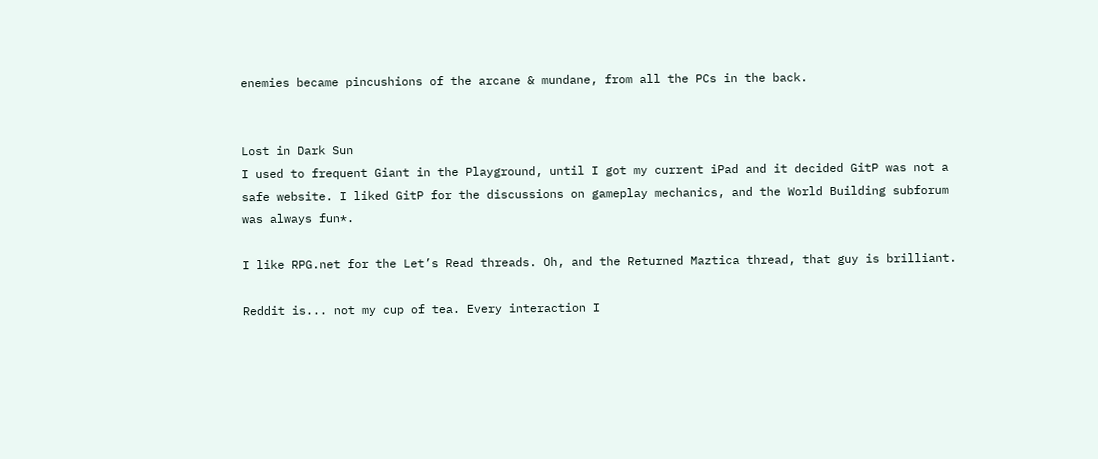enemies became pincushions of the arcane & mundane, from all the PCs in the back.


Lost in Dark Sun
I used to frequent Giant in the Playground, until I got my current iPad and it decided GitP was not a safe website. I liked GitP for the discussions on gameplay mechanics, and the World Building subforum was always fun*.

I like RPG.net for the Let’s Read threads. Oh, and the Returned Maztica thread, that guy is brilliant.

Reddit is... not my cup of tea. Every interaction I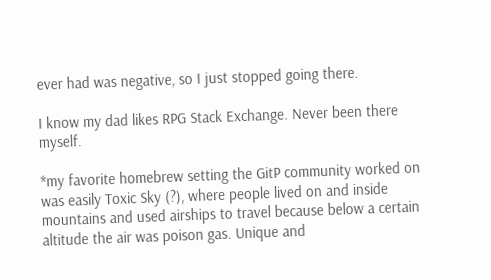ever had was negative, so I just stopped going there.

I know my dad likes RPG Stack Exchange. Never been there myself.

*my favorite homebrew setting the GitP community worked on was easily Toxic Sky (?), where people lived on and inside mountains and used airships to travel because below a certain altitude the air was poison gas. Unique and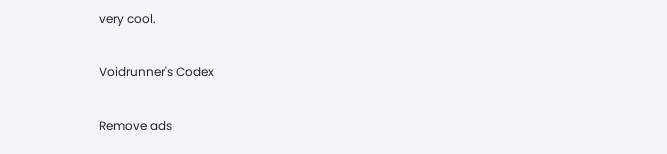very cool.

Voidrunner's Codex

Remove ads